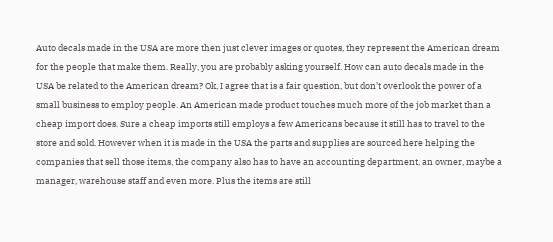Auto decals made in the USA are more then just clever images or quotes, they represent the American dream for the people that make them. Really, you are probably asking yourself. How can auto decals made in the USA be related to the American dream? Ok, I agree that is a fair question, but don’t overlook the power of a small business to employ people. An American made product touches much more of the job market than a cheap import does. Sure a cheap imports still employs a few Americans because it still has to travel to the store and sold. However when it is made in the USA the parts and supplies are sourced here helping the companies that sell those items, the company also has to have an accounting department, an owner, maybe a manager, warehouse staff and even more. Plus the items are still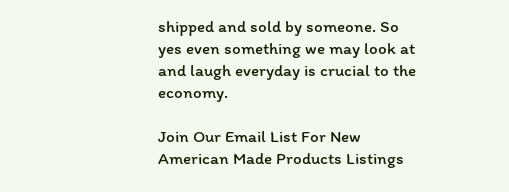shipped and sold by someone. So yes even something we may look at and laugh everyday is crucial to the economy.

Join Our Email List For New American Made Products Listings